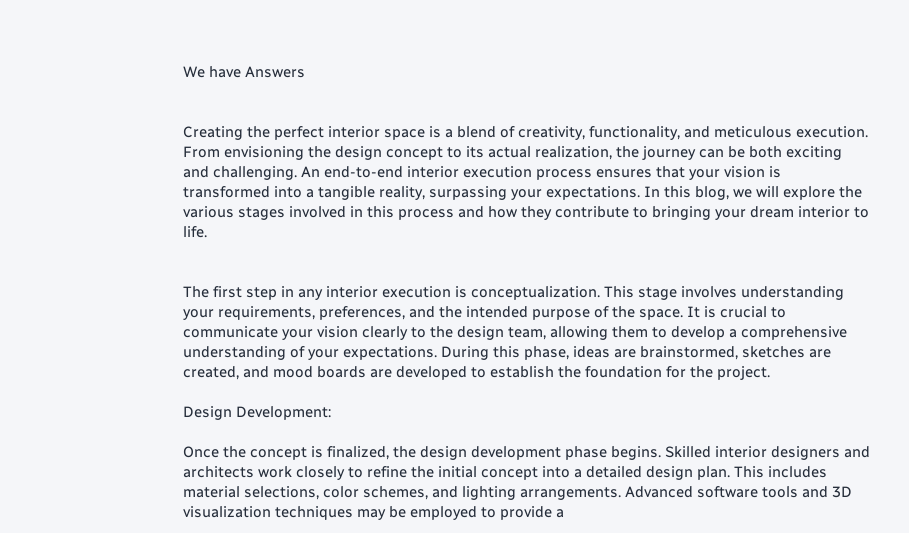We have Answers


Creating the perfect interior space is a blend of creativity, functionality, and meticulous execution. From envisioning the design concept to its actual realization, the journey can be both exciting and challenging. An end-to-end interior execution process ensures that your vision is transformed into a tangible reality, surpassing your expectations. In this blog, we will explore the various stages involved in this process and how they contribute to bringing your dream interior to life.


The first step in any interior execution is conceptualization. This stage involves understanding your requirements, preferences, and the intended purpose of the space. It is crucial to communicate your vision clearly to the design team, allowing them to develop a comprehensive understanding of your expectations. During this phase, ideas are brainstormed, sketches are created, and mood boards are developed to establish the foundation for the project.

Design Development:

Once the concept is finalized, the design development phase begins. Skilled interior designers and architects work closely to refine the initial concept into a detailed design plan. This includes material selections, color schemes, and lighting arrangements. Advanced software tools and 3D visualization techniques may be employed to provide a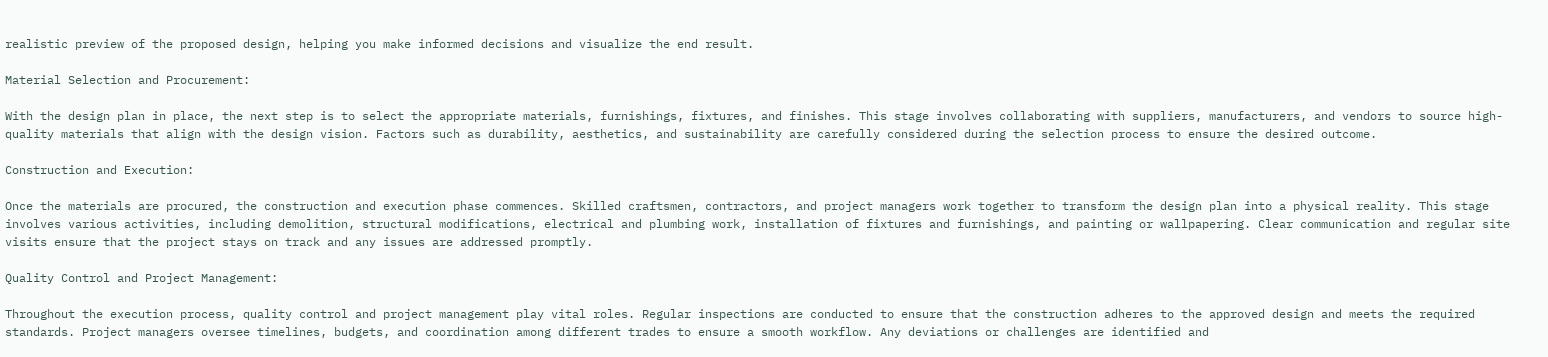realistic preview of the proposed design, helping you make informed decisions and visualize the end result.

Material Selection and Procurement:

With the design plan in place, the next step is to select the appropriate materials, furnishings, fixtures, and finishes. This stage involves collaborating with suppliers, manufacturers, and vendors to source high-quality materials that align with the design vision. Factors such as durability, aesthetics, and sustainability are carefully considered during the selection process to ensure the desired outcome.

Construction and Execution:

Once the materials are procured, the construction and execution phase commences. Skilled craftsmen, contractors, and project managers work together to transform the design plan into a physical reality. This stage involves various activities, including demolition, structural modifications, electrical and plumbing work, installation of fixtures and furnishings, and painting or wallpapering. Clear communication and regular site visits ensure that the project stays on track and any issues are addressed promptly.

Quality Control and Project Management:

Throughout the execution process, quality control and project management play vital roles. Regular inspections are conducted to ensure that the construction adheres to the approved design and meets the required standards. Project managers oversee timelines, budgets, and coordination among different trades to ensure a smooth workflow. Any deviations or challenges are identified and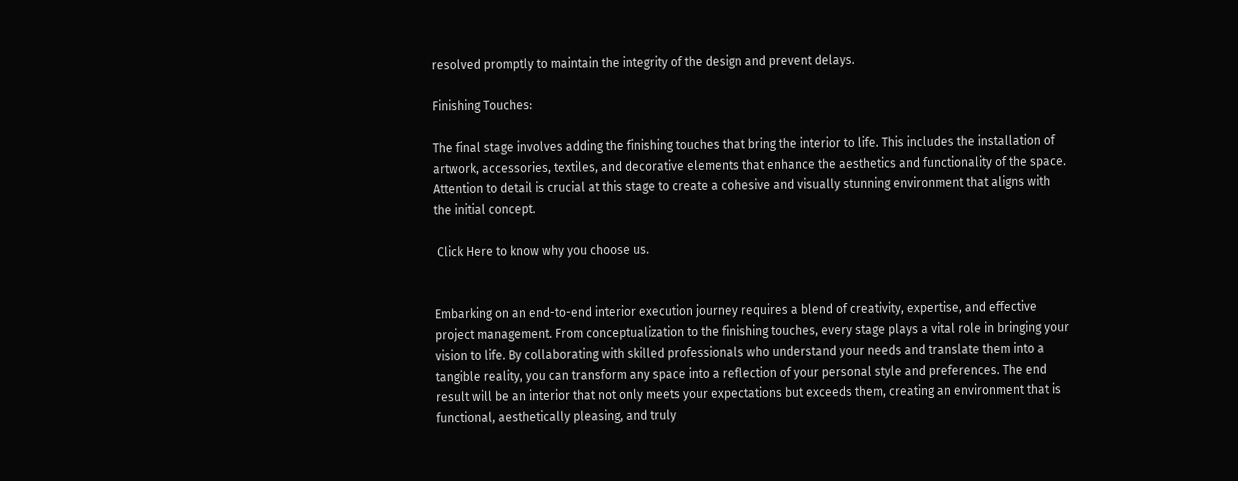resolved promptly to maintain the integrity of the design and prevent delays.

Finishing Touches:

The final stage involves adding the finishing touches that bring the interior to life. This includes the installation of artwork, accessories, textiles, and decorative elements that enhance the aesthetics and functionality of the space. Attention to detail is crucial at this stage to create a cohesive and visually stunning environment that aligns with the initial concept.

 Click Here to know why you choose us.


Embarking on an end-to-end interior execution journey requires a blend of creativity, expertise, and effective project management. From conceptualization to the finishing touches, every stage plays a vital role in bringing your vision to life. By collaborating with skilled professionals who understand your needs and translate them into a tangible reality, you can transform any space into a reflection of your personal style and preferences. The end result will be an interior that not only meets your expectations but exceeds them, creating an environment that is functional, aesthetically pleasing, and truly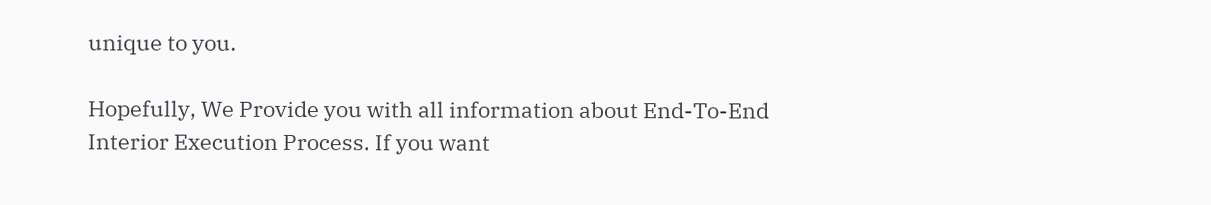unique to you.

Hopefully, We Provide you with all information about End-To-End Interior Execution Process. If you want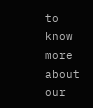to know more about our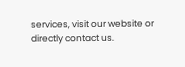services, visit our website or directly contact us.